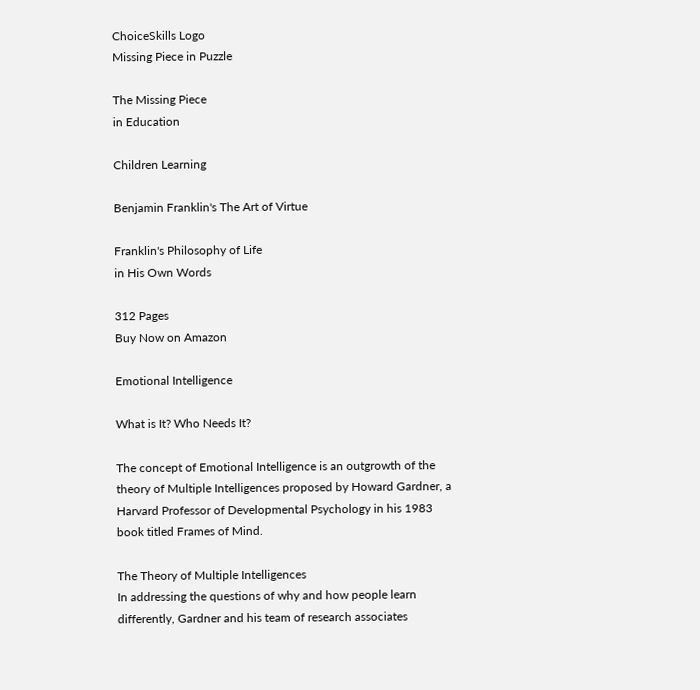ChoiceSkills Logo
Missing Piece in Puzzle

The Missing Piece
in Education

Children Learning

Benjamin Franklin's The Art of Virtue

Franklin's Philosophy of Life
in His Own Words

312 Pages
Buy Now on Amazon

Emotional Intelligence

What is It? Who Needs It?

The concept of Emotional Intelligence is an outgrowth of the theory of Multiple Intelligences proposed by Howard Gardner, a Harvard Professor of Developmental Psychology in his 1983 book titled Frames of Mind.

The Theory of Multiple Intelligences
In addressing the questions of why and how people learn differently, Gardner and his team of research associates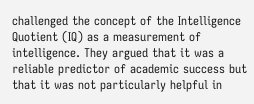challenged the concept of the Intelligence Quotient (IQ) as a measurement of intelligence. They argued that it was a reliable predictor of academic success but that it was not particularly helpful in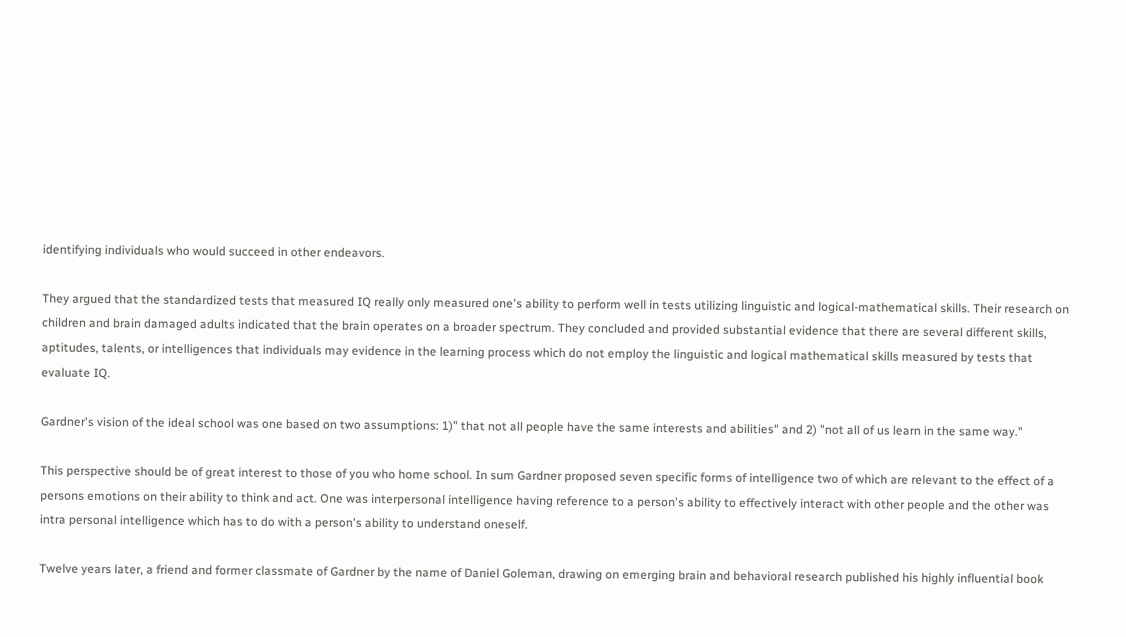identifying individuals who would succeed in other endeavors.

They argued that the standardized tests that measured IQ really only measured one's ability to perform well in tests utilizing linguistic and logical-mathematical skills. Their research on children and brain damaged adults indicated that the brain operates on a broader spectrum. They concluded and provided substantial evidence that there are several different skills, aptitudes, talents, or intelligences that individuals may evidence in the learning process which do not employ the linguistic and logical mathematical skills measured by tests that evaluate IQ.

Gardner's vision of the ideal school was one based on two assumptions: 1)" that not all people have the same interests and abilities" and 2) "not all of us learn in the same way."

This perspective should be of great interest to those of you who home school. In sum Gardner proposed seven specific forms of intelligence two of which are relevant to the effect of a persons emotions on their ability to think and act. One was interpersonal intelligence having reference to a person's ability to effectively interact with other people and the other was intra personal intelligence which has to do with a person's ability to understand oneself.

Twelve years later, a friend and former classmate of Gardner by the name of Daniel Goleman, drawing on emerging brain and behavioral research published his highly influential book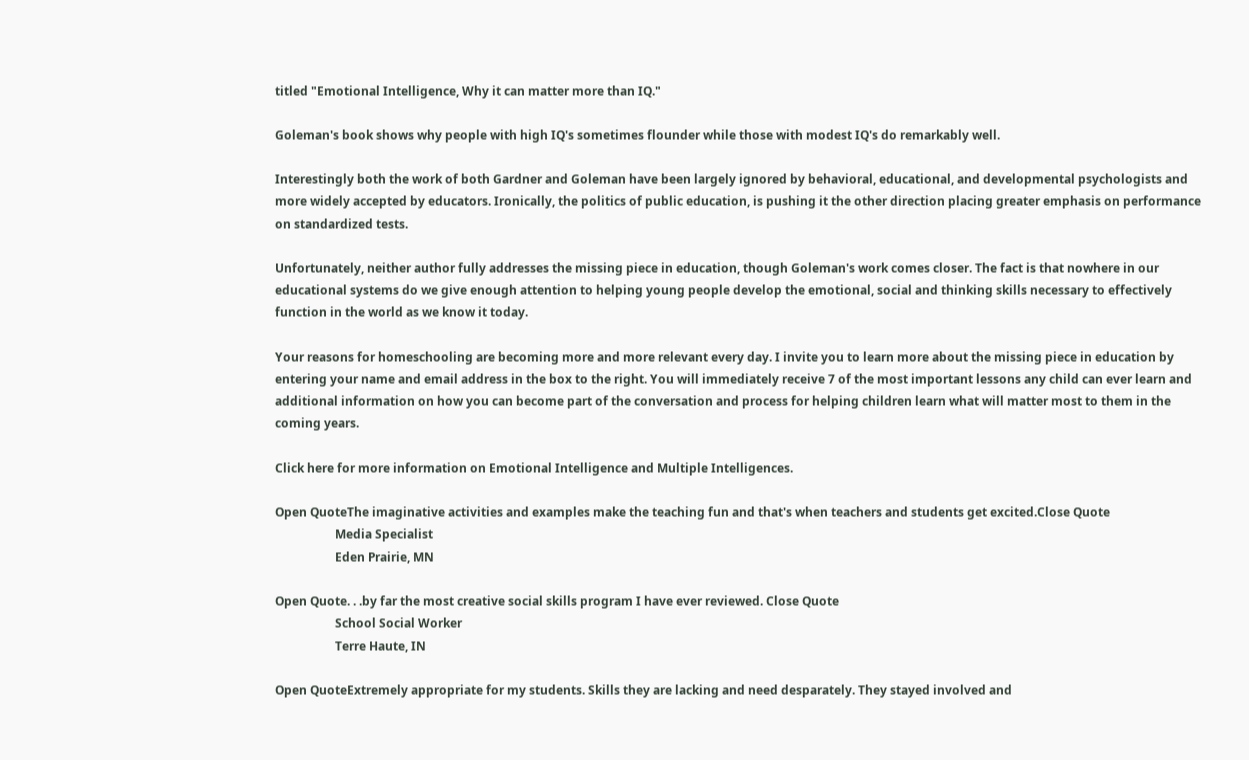titled "Emotional Intelligence, Why it can matter more than IQ."

Goleman's book shows why people with high IQ's sometimes flounder while those with modest IQ's do remarkably well.

Interestingly both the work of both Gardner and Goleman have been largely ignored by behavioral, educational, and developmental psychologists and more widely accepted by educators. Ironically, the politics of public education, is pushing it the other direction placing greater emphasis on performance on standardized tests.

Unfortunately, neither author fully addresses the missing piece in education, though Goleman's work comes closer. The fact is that nowhere in our educational systems do we give enough attention to helping young people develop the emotional, social and thinking skills necessary to effectively function in the world as we know it today.

Your reasons for homeschooling are becoming more and more relevant every day. I invite you to learn more about the missing piece in education by entering your name and email address in the box to the right. You will immediately receive 7 of the most important lessons any child can ever learn and additional information on how you can become part of the conversation and process for helping children learn what will matter most to them in the coming years.

Click here for more information on Emotional Intelligence and Multiple Intelligences.

Open QuoteThe imaginative activities and examples make the teaching fun and that's when teachers and students get excited.Close Quote
                    Media Specialist
                    Eden Prairie, MN

Open Quote. . .by far the most creative social skills program I have ever reviewed. Close Quote
                    School Social Worker
                    Terre Haute, IN

Open QuoteExtremely appropriate for my students. Skills they are lacking and need desparately. They stayed involved and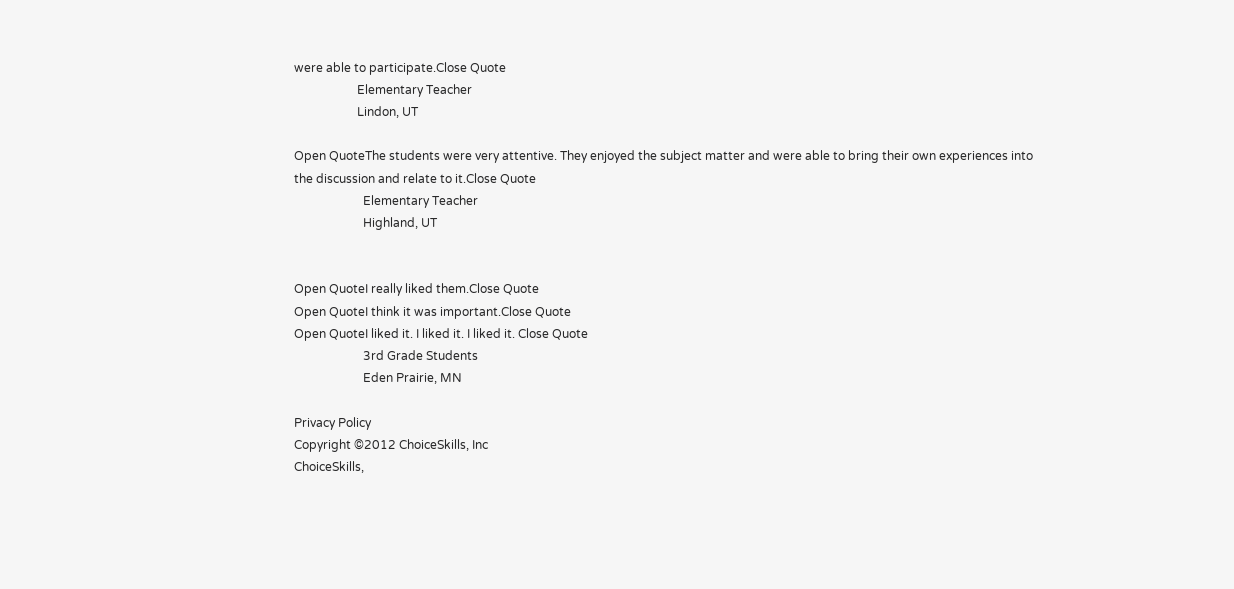were able to participate.Close Quote
                     Elementary Teacher
                     Lindon, UT

Open QuoteThe students were very attentive. They enjoyed the subject matter and were able to bring their own experiences into the discussion and relate to it.Close Quote
                       Elementary Teacher
                       Highland, UT


Open QuoteI really liked them.Close Quote
Open QuoteI think it was important.Close Quote
Open QuoteI liked it. I liked it. I liked it. Close Quote
                       3rd Grade Students
                       Eden Prairie, MN

Privacy Policy
Copyright ©2012 ChoiceSkills, Inc
ChoiceSkills,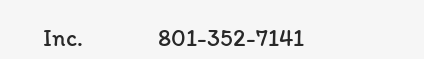Inc.               801-352-7141